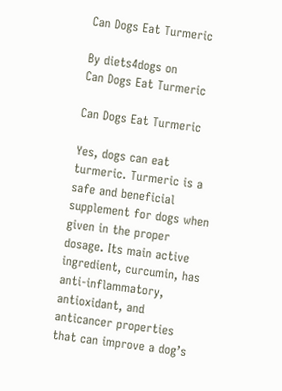Can Dogs Eat Turmeric

By diets4dogs on
Can Dogs Eat Turmeric

Can Dogs Eat Turmeric

Yes, dogs can eat turmeric. Turmeric is a safe and beneficial supplement for dogs when given in the proper dosage. Its main active ingredient, curcumin, has anti-inflammatory, antioxidant, and anticancer properties that can improve a dog’s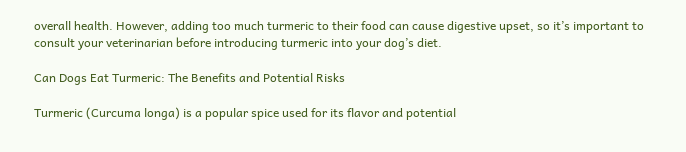overall health. However, adding too much turmeric to their food can cause digestive upset, so it’s important to consult your veterinarian before introducing turmeric into your dog’s diet.

Can Dogs Eat Turmeric: The Benefits and Potential Risks

Turmeric (Curcuma longa) is a popular spice used for its flavor and potential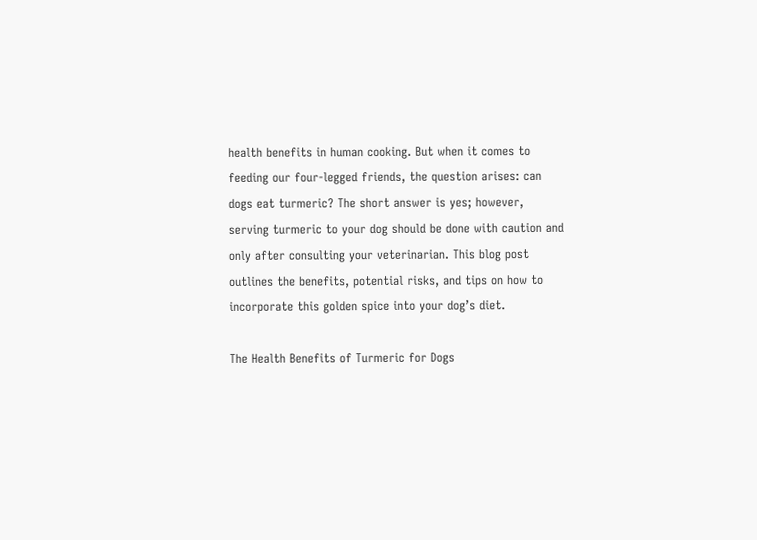health benefits in human cooking. But when it comes to feeding our four-legged friends, the question arises: can dogs eat turmeric? The short answer is yes; however, serving turmeric to your dog should be done with caution and only after consulting your veterinarian. This blog post outlines the benefits, potential risks, and tips on how to incorporate this golden spice into your dog’s diet.

The Health Benefits of Turmeric for Dogs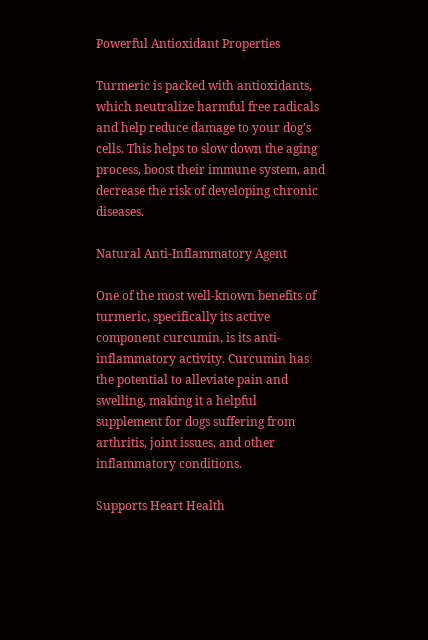Powerful Antioxidant Properties

Turmeric is packed with antioxidants, which neutralize harmful free radicals and help reduce damage to your dog’s cells. This helps to slow down the aging process, boost their immune system, and decrease the risk of developing chronic diseases.

Natural Anti-Inflammatory Agent

One of the most well-known benefits of turmeric, specifically its active component curcumin, is its anti-inflammatory activity. Curcumin has the potential to alleviate pain and swelling, making it a helpful supplement for dogs suffering from arthritis, joint issues, and other inflammatory conditions.

Supports Heart Health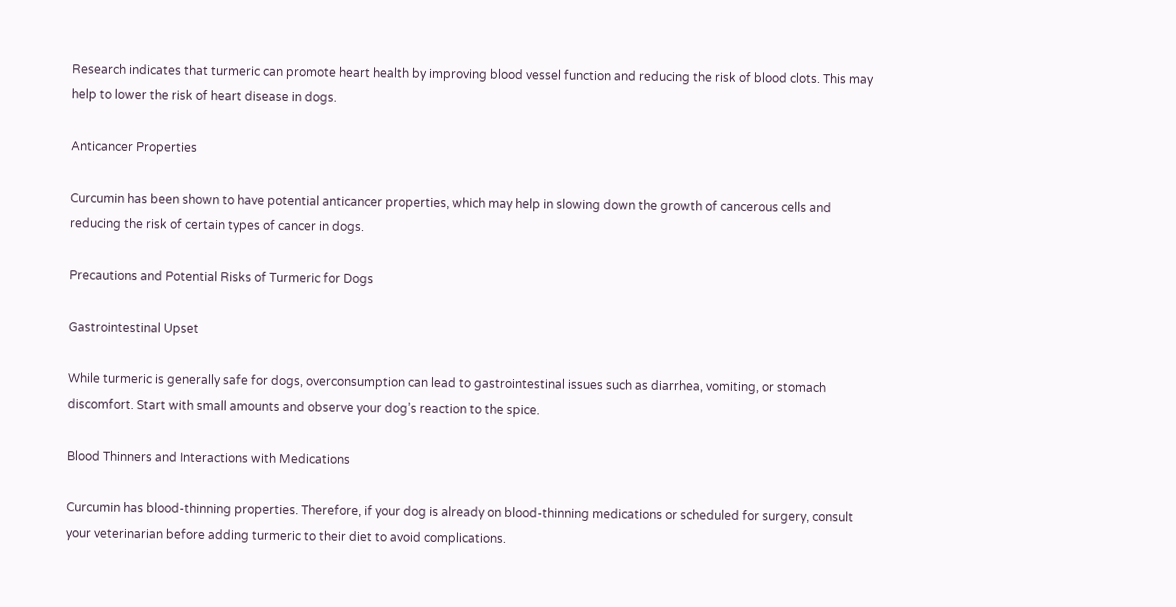Research indicates that turmeric can promote heart health by improving blood vessel function and reducing the risk of blood clots. This may help to lower the risk of heart disease in dogs.

Anticancer Properties

Curcumin has been shown to have potential anticancer properties, which may help in slowing down the growth of cancerous cells and reducing the risk of certain types of cancer in dogs.

Precautions and Potential Risks of Turmeric for Dogs

Gastrointestinal Upset

While turmeric is generally safe for dogs, overconsumption can lead to gastrointestinal issues such as diarrhea, vomiting, or stomach discomfort. Start with small amounts and observe your dog’s reaction to the spice.

Blood Thinners and Interactions with Medications

Curcumin has blood-thinning properties. Therefore, if your dog is already on blood-thinning medications or scheduled for surgery, consult your veterinarian before adding turmeric to their diet to avoid complications.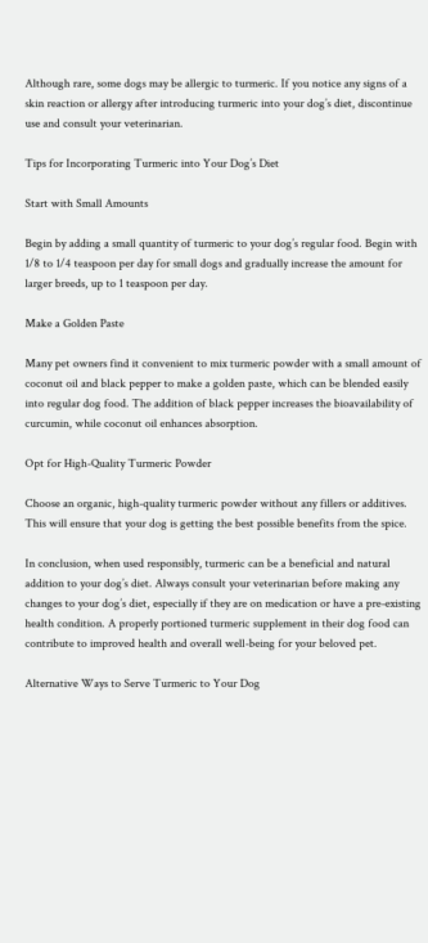Although rare, some dogs may be allergic to turmeric. If you notice any signs of a skin reaction or allergy after introducing turmeric into your dog’s diet, discontinue use and consult your veterinarian.

Tips for Incorporating Turmeric into Your Dog’s Diet

Start with Small Amounts

Begin by adding a small quantity of turmeric to your dog’s regular food. Begin with 1/8 to 1/4 teaspoon per day for small dogs and gradually increase the amount for larger breeds, up to 1 teaspoon per day.

Make a Golden Paste

Many pet owners find it convenient to mix turmeric powder with a small amount of coconut oil and black pepper to make a golden paste, which can be blended easily into regular dog food. The addition of black pepper increases the bioavailability of curcumin, while coconut oil enhances absorption.

Opt for High-Quality Turmeric Powder

Choose an organic, high-quality turmeric powder without any fillers or additives. This will ensure that your dog is getting the best possible benefits from the spice.

In conclusion, when used responsibly, turmeric can be a beneficial and natural addition to your dog’s diet. Always consult your veterinarian before making any changes to your dog’s diet, especially if they are on medication or have a pre-existing health condition. A properly portioned turmeric supplement in their dog food can contribute to improved health and overall well-being for your beloved pet.

Alternative Ways to Serve Turmeric to Your Dog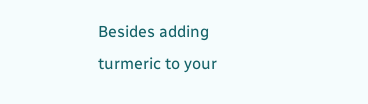Besides adding turmeric to your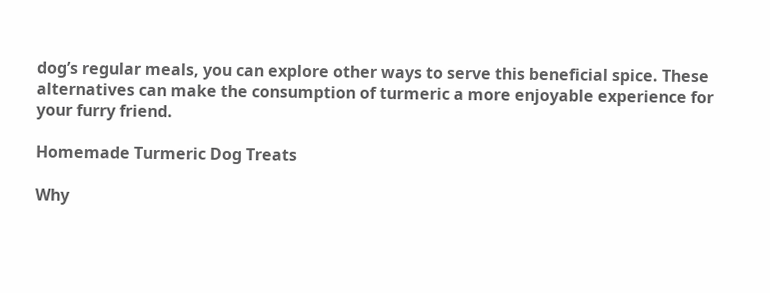dog’s regular meals, you can explore other ways to serve this beneficial spice. These alternatives can make the consumption of turmeric a more enjoyable experience for your furry friend.

Homemade Turmeric Dog Treats

Why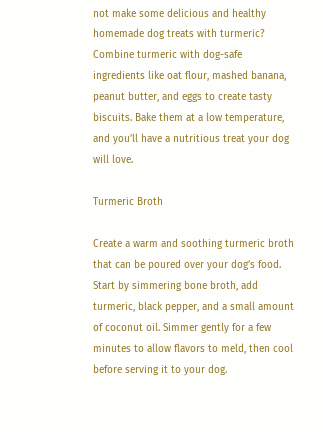not make some delicious and healthy homemade dog treats with turmeric? Combine turmeric with dog-safe ingredients like oat flour, mashed banana, peanut butter, and eggs to create tasty biscuits. Bake them at a low temperature, and you’ll have a nutritious treat your dog will love.

Turmeric Broth

Create a warm and soothing turmeric broth that can be poured over your dog’s food. Start by simmering bone broth, add turmeric, black pepper, and a small amount of coconut oil. Simmer gently for a few minutes to allow flavors to meld, then cool before serving it to your dog.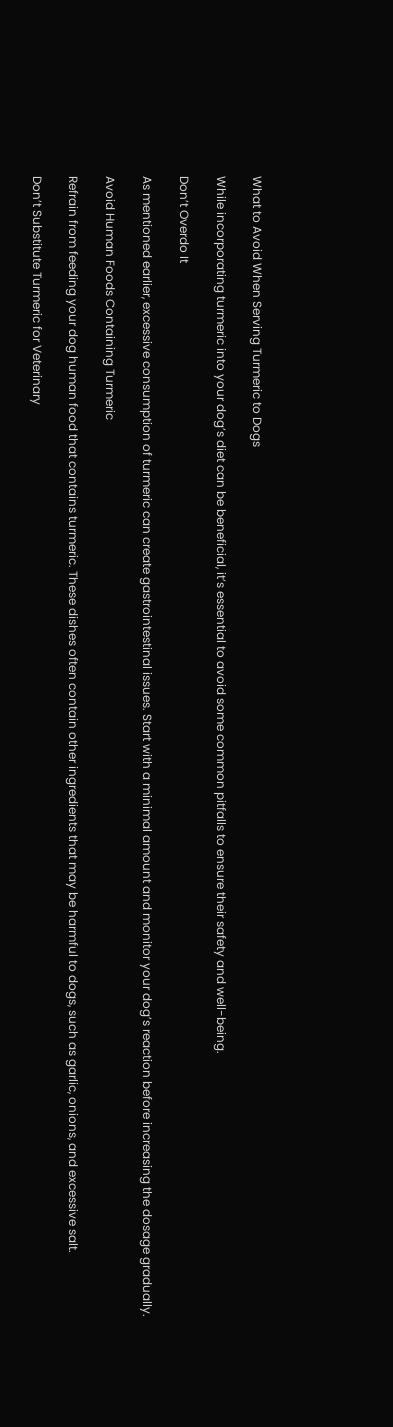What to Avoid When Serving Turmeric to Dogs

While incorporating turmeric into your dog’s diet can be beneficial, it’s essential to avoid some common pitfalls to ensure their safety and well-being.

Don’t Overdo It

As mentioned earlier, excessive consumption of turmeric can create gastrointestinal issues. Start with a minimal amount and monitor your dog’s reaction before increasing the dosage gradually.

Avoid Human Foods Containing Turmeric

Refrain from feeding your dog human food that contains turmeric. These dishes often contain other ingredients that may be harmful to dogs, such as garlic, onions, and excessive salt.

Don’t Substitute Turmeric for Veterinary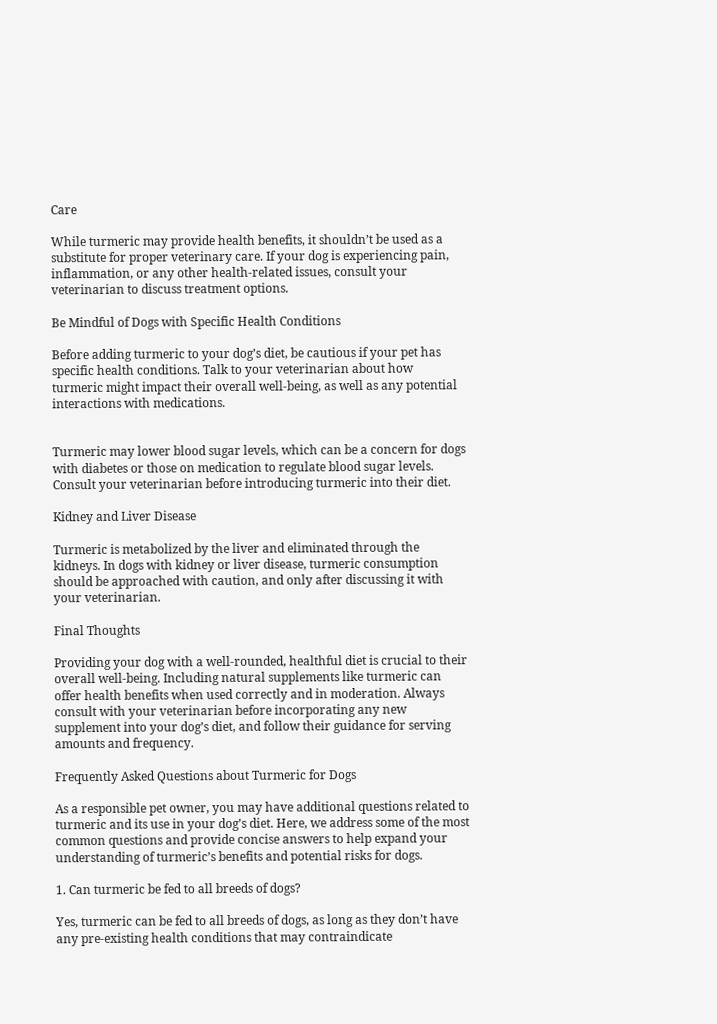Care

While turmeric may provide health benefits, it shouldn’t be used as a substitute for proper veterinary care. If your dog is experiencing pain, inflammation, or any other health-related issues, consult your veterinarian to discuss treatment options.

Be Mindful of Dogs with Specific Health Conditions

Before adding turmeric to your dog’s diet, be cautious if your pet has specific health conditions. Talk to your veterinarian about how turmeric might impact their overall well-being, as well as any potential interactions with medications.


Turmeric may lower blood sugar levels, which can be a concern for dogs with diabetes or those on medication to regulate blood sugar levels. Consult your veterinarian before introducing turmeric into their diet.

Kidney and Liver Disease

Turmeric is metabolized by the liver and eliminated through the kidneys. In dogs with kidney or liver disease, turmeric consumption should be approached with caution, and only after discussing it with your veterinarian.

Final Thoughts

Providing your dog with a well-rounded, healthful diet is crucial to their overall well-being. Including natural supplements like turmeric can offer health benefits when used correctly and in moderation. Always consult with your veterinarian before incorporating any new supplement into your dog’s diet, and follow their guidance for serving amounts and frequency.

Frequently Asked Questions about Turmeric for Dogs

As a responsible pet owner, you may have additional questions related to turmeric and its use in your dog’s diet. Here, we address some of the most common questions and provide concise answers to help expand your understanding of turmeric’s benefits and potential risks for dogs.

1. Can turmeric be fed to all breeds of dogs?

Yes, turmeric can be fed to all breeds of dogs, as long as they don’t have any pre-existing health conditions that may contraindicate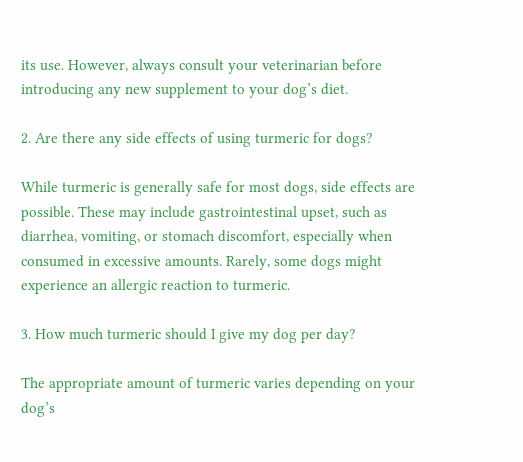its use. However, always consult your veterinarian before introducing any new supplement to your dog’s diet.

2. Are there any side effects of using turmeric for dogs?

While turmeric is generally safe for most dogs, side effects are possible. These may include gastrointestinal upset, such as diarrhea, vomiting, or stomach discomfort, especially when consumed in excessive amounts. Rarely, some dogs might experience an allergic reaction to turmeric.

3. How much turmeric should I give my dog per day?

The appropriate amount of turmeric varies depending on your dog’s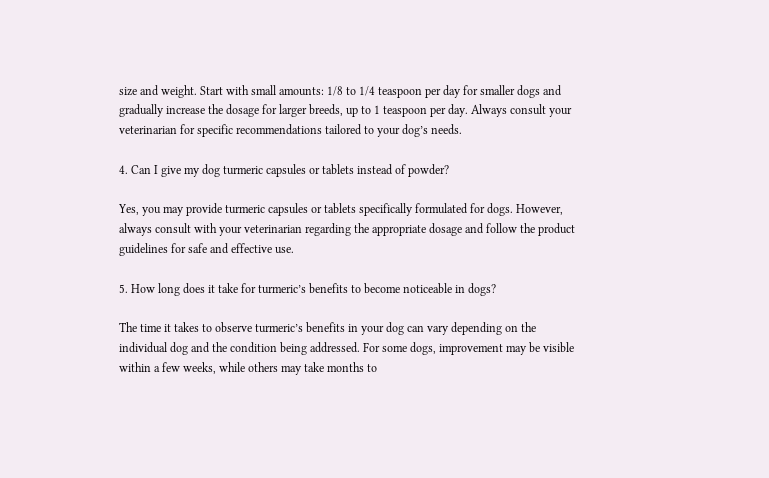size and weight. Start with small amounts: 1/8 to 1/4 teaspoon per day for smaller dogs and gradually increase the dosage for larger breeds, up to 1 teaspoon per day. Always consult your veterinarian for specific recommendations tailored to your dog’s needs.

4. Can I give my dog turmeric capsules or tablets instead of powder?

Yes, you may provide turmeric capsules or tablets specifically formulated for dogs. However, always consult with your veterinarian regarding the appropriate dosage and follow the product guidelines for safe and effective use.

5. How long does it take for turmeric’s benefits to become noticeable in dogs?

The time it takes to observe turmeric’s benefits in your dog can vary depending on the individual dog and the condition being addressed. For some dogs, improvement may be visible within a few weeks, while others may take months to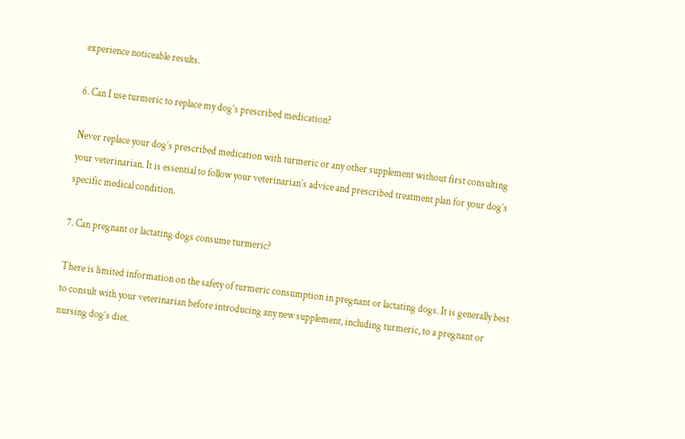experience noticeable results.

6. Can I use turmeric to replace my dog’s prescribed medication?

Never replace your dog’s prescribed medication with turmeric or any other supplement without first consulting your veterinarian. It is essential to follow your veterinarian’s advice and prescribed treatment plan for your dog’s specific medical condition.

7. Can pregnant or lactating dogs consume turmeric?

There is limited information on the safety of turmeric consumption in pregnant or lactating dogs. It is generally best to consult with your veterinarian before introducing any new supplement, including turmeric, to a pregnant or nursing dog’s diet.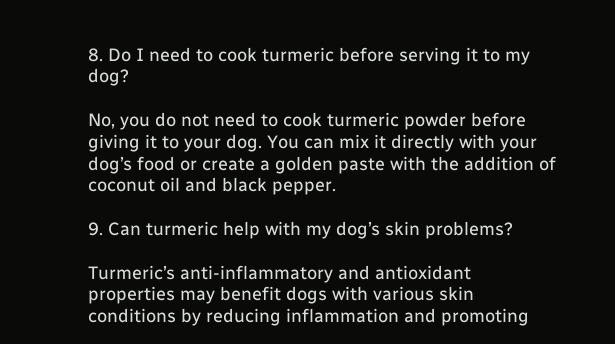8. Do I need to cook turmeric before serving it to my dog?

No, you do not need to cook turmeric powder before giving it to your dog. You can mix it directly with your dog’s food or create a golden paste with the addition of coconut oil and black pepper.

9. Can turmeric help with my dog’s skin problems?

Turmeric’s anti-inflammatory and antioxidant properties may benefit dogs with various skin conditions by reducing inflammation and promoting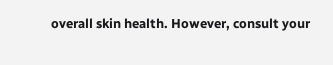overall skin health. However, consult your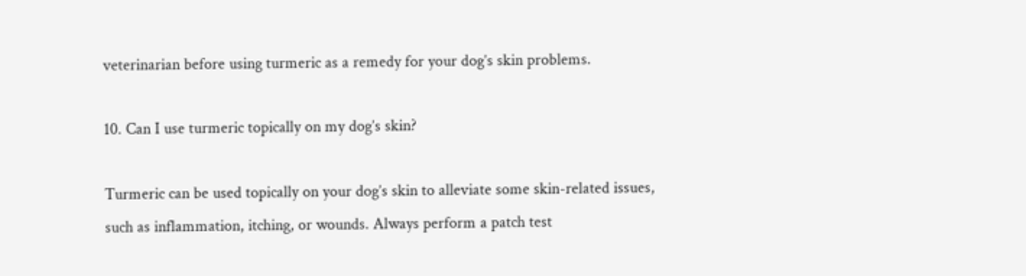veterinarian before using turmeric as a remedy for your dog’s skin problems.

10. Can I use turmeric topically on my dog’s skin?

Turmeric can be used topically on your dog’s skin to alleviate some skin-related issues, such as inflammation, itching, or wounds. Always perform a patch test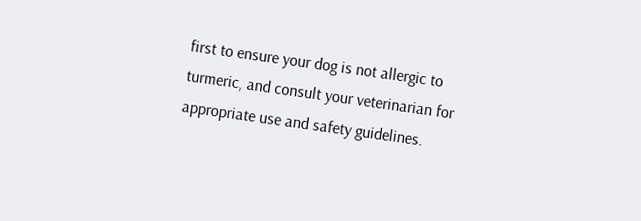first to ensure your dog is not allergic to turmeric, and consult your veterinarian for appropriate use and safety guidelines.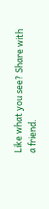Like what you see? Share with a friend.